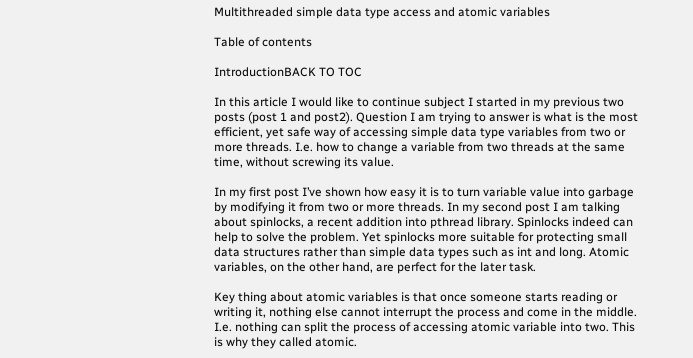Multithreaded simple data type access and atomic variables

Table of contents

IntroductionBACK TO TOC

In this article I would like to continue subject I started in my previous two posts (post 1 and post2). Question I am trying to answer is what is the most efficient, yet safe way of accessing simple data type variables from two or more threads. I.e. how to change a variable from two threads at the same time, without screwing its value.

In my first post I’ve shown how easy it is to turn variable value into garbage by modifying it from two or more threads. In my second post I am talking about spinlocks, a recent addition into pthread library. Spinlocks indeed can help to solve the problem. Yet spinlocks more suitable for protecting small data structures rather than simple data types such as int and long. Atomic variables, on the other hand, are perfect for the later task.

Key thing about atomic variables is that once someone starts reading or writing it, nothing else cannot interrupt the process and come in the middle. I.e. nothing can split the process of accessing atomic variable into two. This is why they called atomic.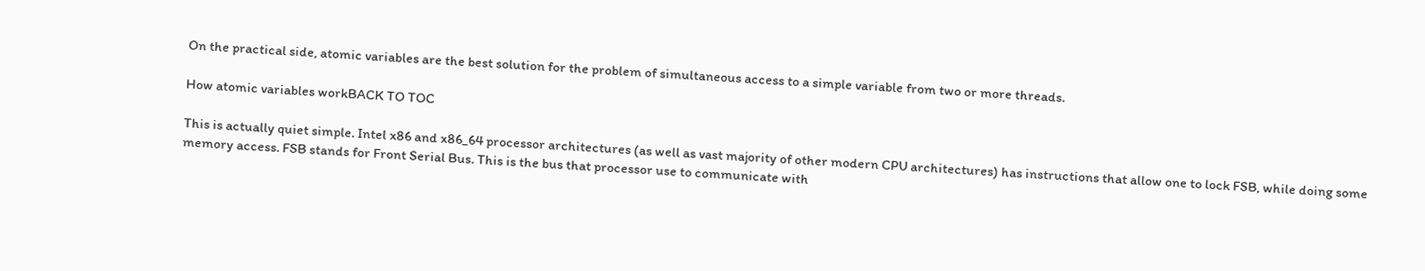On the practical side, atomic variables are the best solution for the problem of simultaneous access to a simple variable from two or more threads.

How atomic variables workBACK TO TOC

This is actually quiet simple. Intel x86 and x86_64 processor architectures (as well as vast majority of other modern CPU architectures) has instructions that allow one to lock FSB, while doing some memory access. FSB stands for Front Serial Bus. This is the bus that processor use to communicate with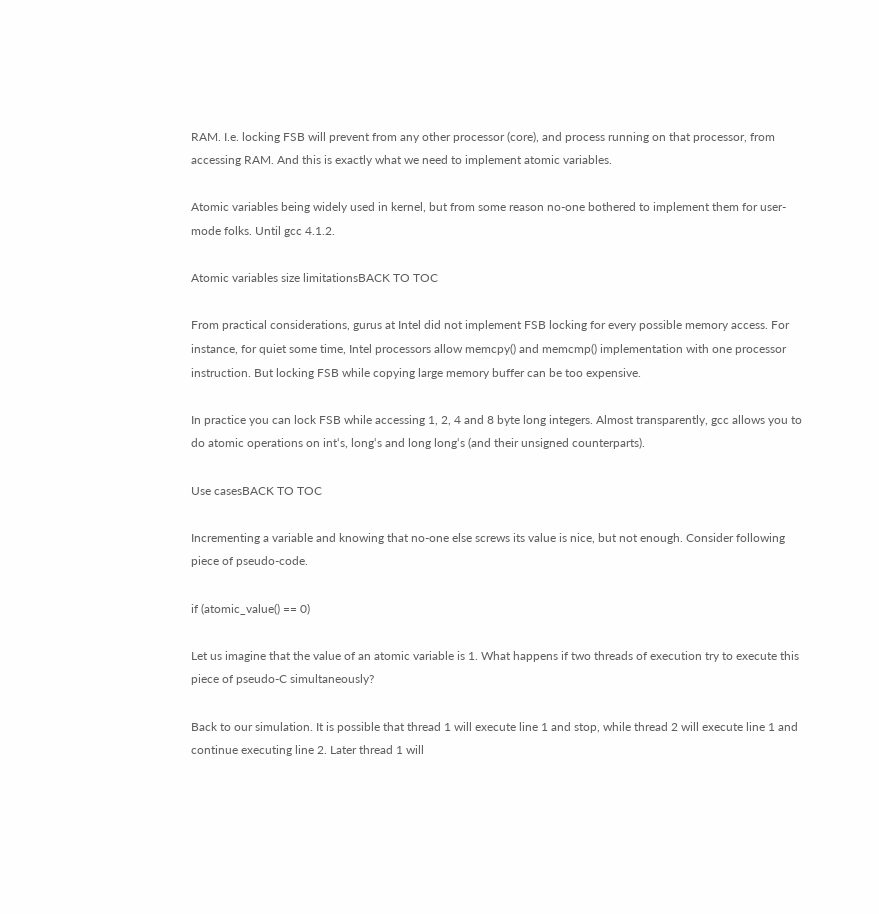RAM. I.e. locking FSB will prevent from any other processor (core), and process running on that processor, from accessing RAM. And this is exactly what we need to implement atomic variables.

Atomic variables being widely used in kernel, but from some reason no-one bothered to implement them for user-mode folks. Until gcc 4.1.2.

Atomic variables size limitationsBACK TO TOC

From practical considerations, gurus at Intel did not implement FSB locking for every possible memory access. For instance, for quiet some time, Intel processors allow memcpy() and memcmp() implementation with one processor instruction. But locking FSB while copying large memory buffer can be too expensive.

In practice you can lock FSB while accessing 1, 2, 4 and 8 byte long integers. Almost transparently, gcc allows you to do atomic operations on int‘s, long‘s and long long‘s (and their unsigned counterparts).

Use casesBACK TO TOC

Incrementing a variable and knowing that no-one else screws its value is nice, but not enough. Consider following piece of pseudo-code.

if (atomic_value() == 0)

Let us imagine that the value of an atomic variable is 1. What happens if two threads of execution try to execute this piece of pseudo-C simultaneously?

Back to our simulation. It is possible that thread 1 will execute line 1 and stop, while thread 2 will execute line 1 and continue executing line 2. Later thread 1 will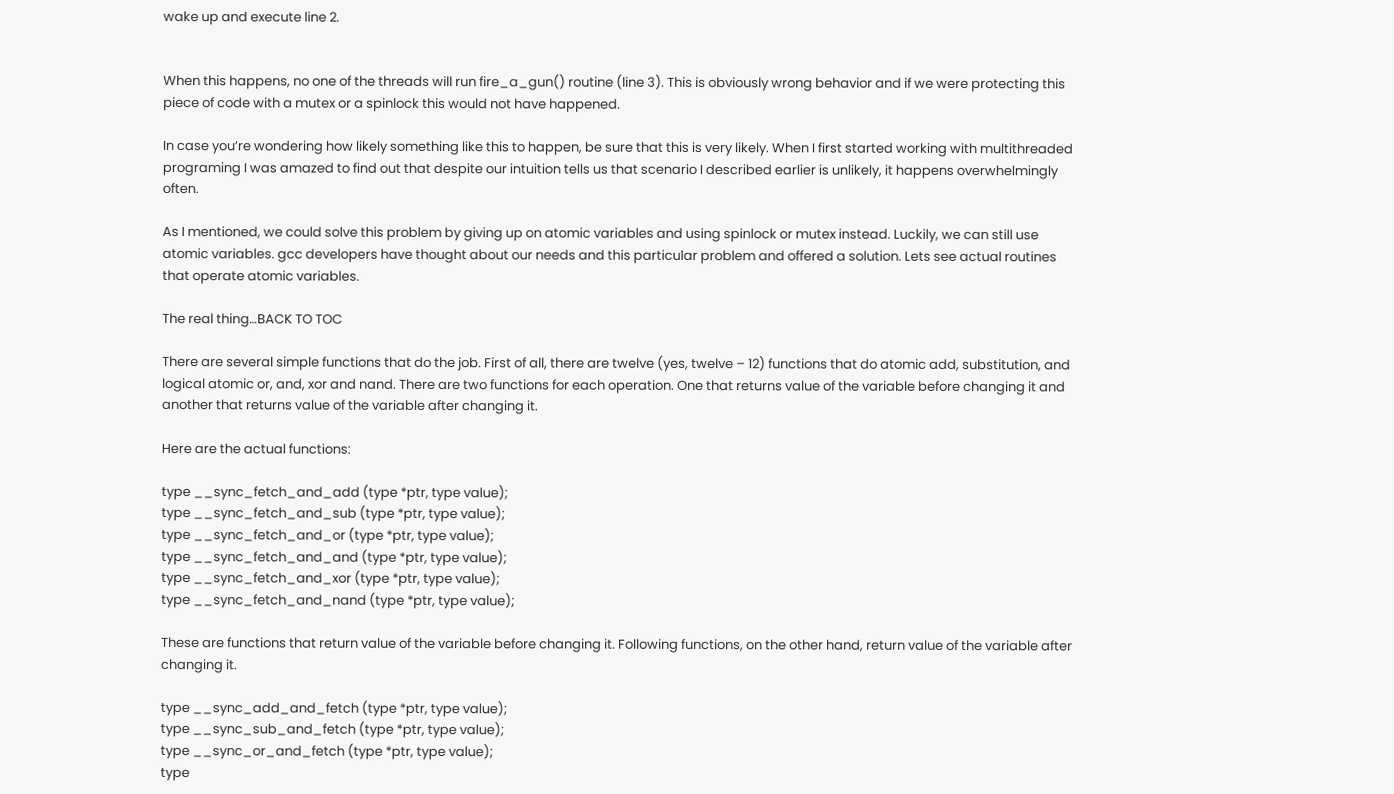wake up and execute line 2.


When this happens, no one of the threads will run fire_a_gun() routine (line 3). This is obviously wrong behavior and if we were protecting this piece of code with a mutex or a spinlock this would not have happened.

In case you’re wondering how likely something like this to happen, be sure that this is very likely. When I first started working with multithreaded programing I was amazed to find out that despite our intuition tells us that scenario I described earlier is unlikely, it happens overwhelmingly often.

As I mentioned, we could solve this problem by giving up on atomic variables and using spinlock or mutex instead. Luckily, we can still use atomic variables. gcc developers have thought about our needs and this particular problem and offered a solution. Lets see actual routines that operate atomic variables.

The real thing…BACK TO TOC

There are several simple functions that do the job. First of all, there are twelve (yes, twelve – 12) functions that do atomic add, substitution, and logical atomic or, and, xor and nand. There are two functions for each operation. One that returns value of the variable before changing it and another that returns value of the variable after changing it.

Here are the actual functions:

type __sync_fetch_and_add (type *ptr, type value);
type __sync_fetch_and_sub (type *ptr, type value);
type __sync_fetch_and_or (type *ptr, type value);
type __sync_fetch_and_and (type *ptr, type value);
type __sync_fetch_and_xor (type *ptr, type value);
type __sync_fetch_and_nand (type *ptr, type value);

These are functions that return value of the variable before changing it. Following functions, on the other hand, return value of the variable after changing it.

type __sync_add_and_fetch (type *ptr, type value);
type __sync_sub_and_fetch (type *ptr, type value);
type __sync_or_and_fetch (type *ptr, type value);
type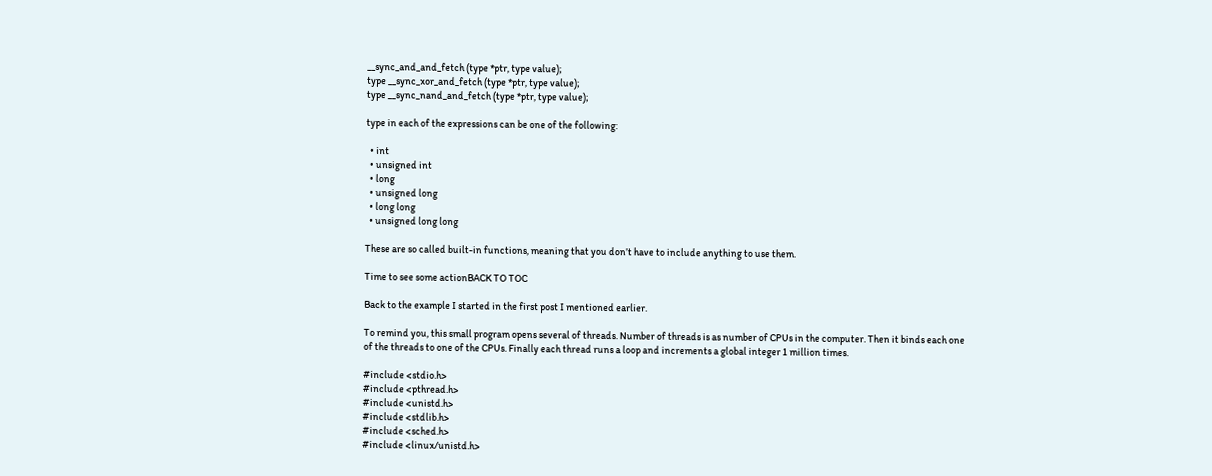__sync_and_and_fetch (type *ptr, type value);
type __sync_xor_and_fetch (type *ptr, type value);
type __sync_nand_and_fetch (type *ptr, type value);

type in each of the expressions can be one of the following:

  • int
  • unsigned int
  • long
  • unsigned long
  • long long
  • unsigned long long

These are so called built-in functions, meaning that you don’t have to include anything to use them.

Time to see some actionBACK TO TOC

Back to the example I started in the first post I mentioned earlier.

To remind you, this small program opens several of threads. Number of threads is as number of CPUs in the computer. Then it binds each one of the threads to one of the CPUs. Finally each thread runs a loop and increments a global integer 1 million times.

#include <stdio.h>
#include <pthread.h>
#include <unistd.h>
#include <stdlib.h>
#include <sched.h>
#include <linux/unistd.h>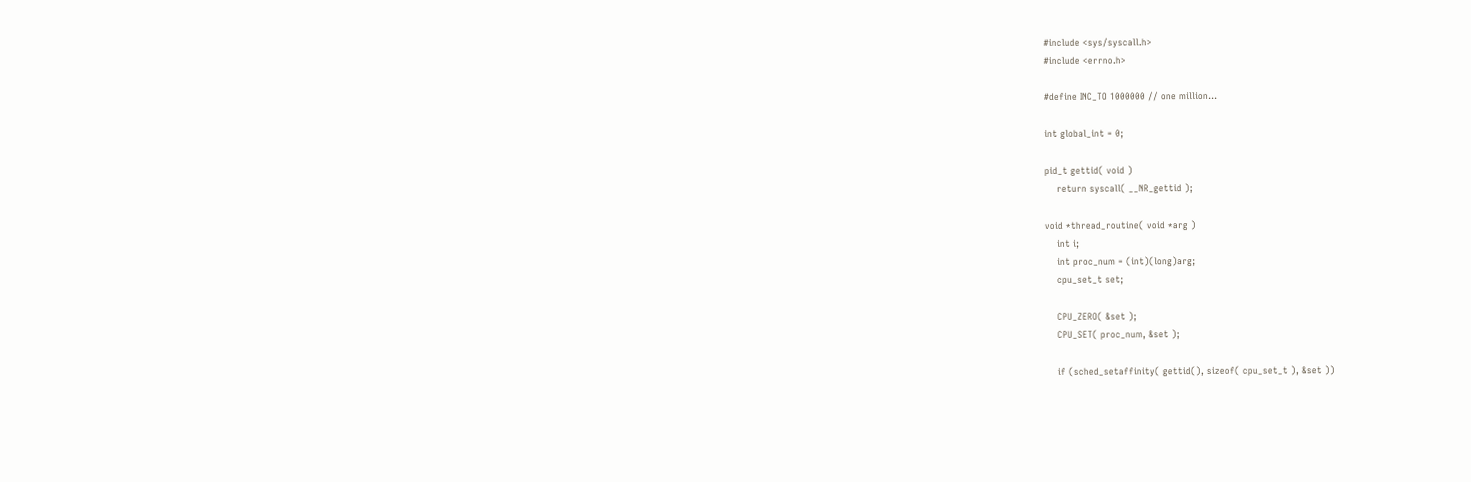#include <sys/syscall.h>
#include <errno.h>

#define INC_TO 1000000 // one million...

int global_int = 0;

pid_t gettid( void )
    return syscall( __NR_gettid );

void *thread_routine( void *arg )
    int i;
    int proc_num = (int)(long)arg;
    cpu_set_t set;

    CPU_ZERO( &set );
    CPU_SET( proc_num, &set );

    if (sched_setaffinity( gettid(), sizeof( cpu_set_t ), &set ))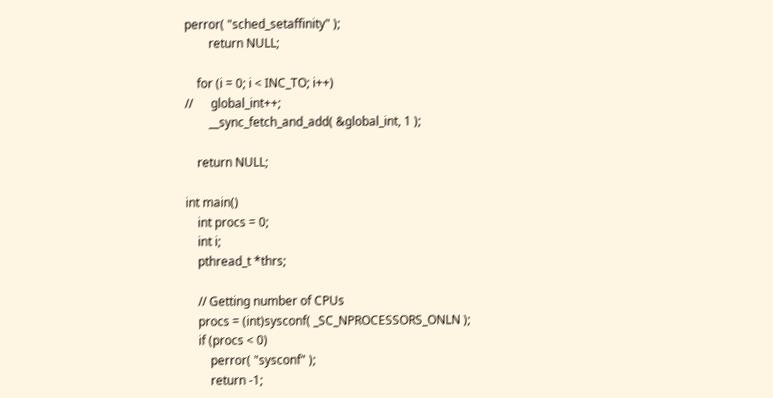perror( "sched_setaffinity" );
        return NULL;

    for (i = 0; i < INC_TO; i++)
//      global_int++;
        __sync_fetch_and_add( &global_int, 1 );

    return NULL;

int main()
    int procs = 0;
    int i;
    pthread_t *thrs;

    // Getting number of CPUs
    procs = (int)sysconf( _SC_NPROCESSORS_ONLN );
    if (procs < 0)
        perror( "sysconf" );
        return -1;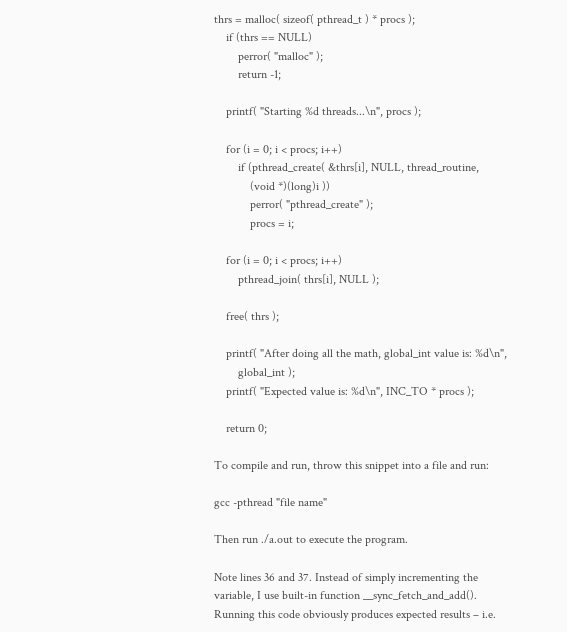thrs = malloc( sizeof( pthread_t ) * procs );
    if (thrs == NULL)
        perror( "malloc" );
        return -1;

    printf( "Starting %d threads...\n", procs );

    for (i = 0; i < procs; i++)
        if (pthread_create( &thrs[i], NULL, thread_routine,
            (void *)(long)i ))
            perror( "pthread_create" );
            procs = i;

    for (i = 0; i < procs; i++)
        pthread_join( thrs[i], NULL );

    free( thrs );

    printf( "After doing all the math, global_int value is: %d\n",
        global_int );
    printf( "Expected value is: %d\n", INC_TO * procs );

    return 0;

To compile and run, throw this snippet into a file and run:

gcc -pthread "file name"

Then run ./a.out to execute the program.

Note lines 36 and 37. Instead of simply incrementing the variable, I use built-in function __sync_fetch_and_add(). Running this code obviously produces expected results – i.e.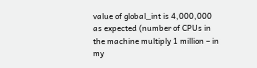value of global_int is 4,000,000 as expected (number of CPUs in the machine multiply 1 million – in my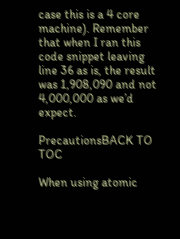case this is a 4 core machine). Remember that when I ran this code snippet leaving line 36 as is, the result was 1,908,090 and not 4,000,000 as we’d expect.

PrecautionsBACK TO TOC

When using atomic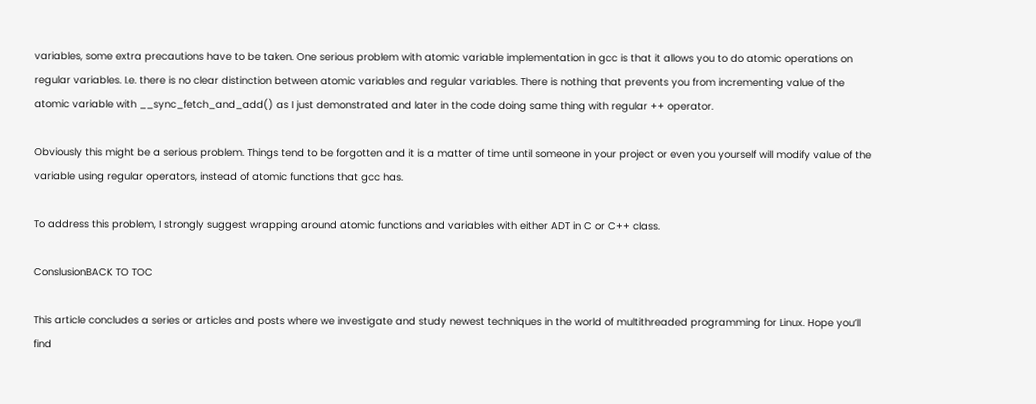variables, some extra precautions have to be taken. One serious problem with atomic variable implementation in gcc is that it allows you to do atomic operations on regular variables. I.e. there is no clear distinction between atomic variables and regular variables. There is nothing that prevents you from incrementing value of the atomic variable with __sync_fetch_and_add() as I just demonstrated and later in the code doing same thing with regular ++ operator.

Obviously this might be a serious problem. Things tend to be forgotten and it is a matter of time until someone in your project or even you yourself will modify value of the variable using regular operators, instead of atomic functions that gcc has.

To address this problem, I strongly suggest wrapping around atomic functions and variables with either ADT in C or C++ class.

ConslusionBACK TO TOC

This article concludes a series or articles and posts where we investigate and study newest techniques in the world of multithreaded programming for Linux. Hope you’ll find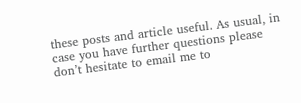these posts and article useful. As usual, in case you have further questions please don’t hesitate to email me to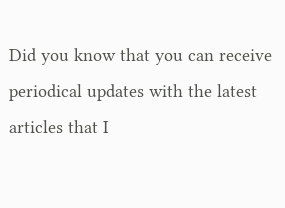Did you know that you can receive periodical updates with the latest articles that I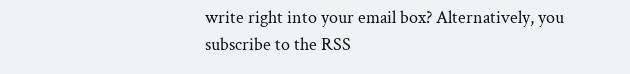write right into your email box? Alternatively, you subscribe to the RSS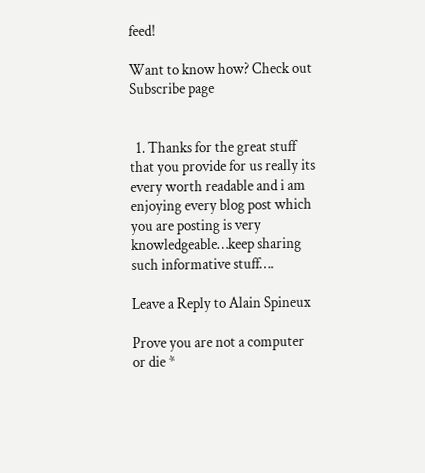feed!

Want to know how? Check out
Subscribe page


  1. Thanks for the great stuff that you provide for us really its every worth readable and i am enjoying every blog post which you are posting is very knowledgeable…keep sharing such informative stuff….

Leave a Reply to Alain Spineux

Prove you are not a computer or die *